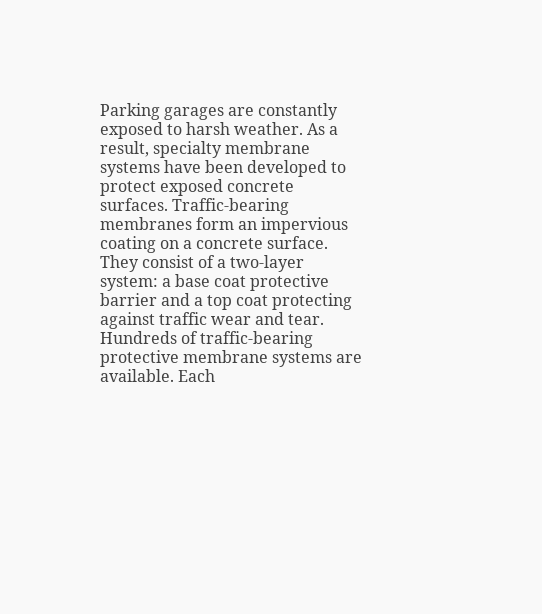Parking garages are constantly exposed to harsh weather. As a result, specialty membrane systems have been developed to protect exposed concrete surfaces. Traffic-bearing membranes form an impervious coating on a concrete surface. They consist of a two-layer system: a base coat protective barrier and a top coat protecting against traffic wear and tear. Hundreds of traffic-bearing protective membrane systems are available. Each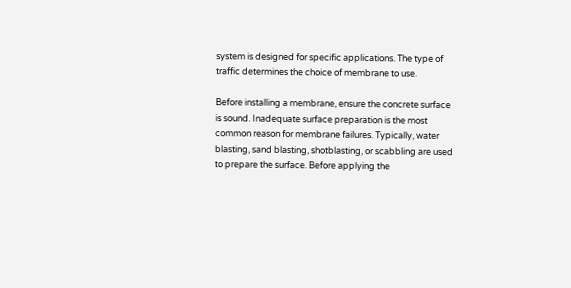system is designed for specific applications. The type of traffic determines the choice of membrane to use.

Before installing a membrane, ensure the concrete surface is sound. Inadequate surface preparation is the most common reason for membrane failures. Typically, water blasting, sand blasting, shotblasting, or scabbling are used to prepare the surface. Before applying the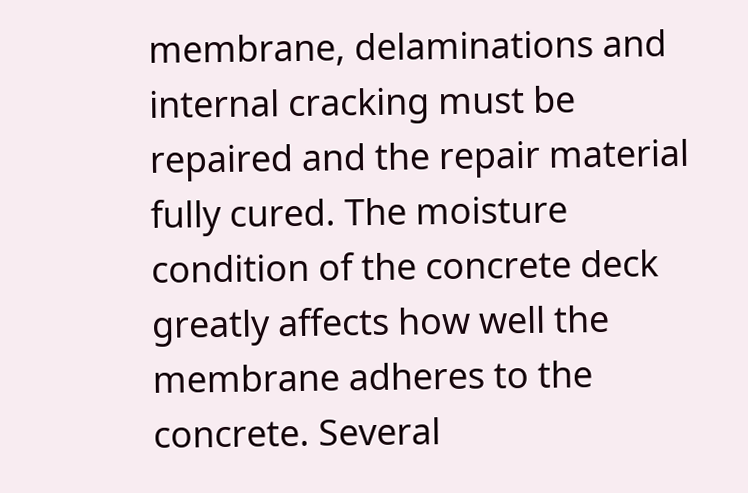membrane, delaminations and internal cracking must be repaired and the repair material fully cured. The moisture condition of the concrete deck greatly affects how well the membrane adheres to the concrete. Several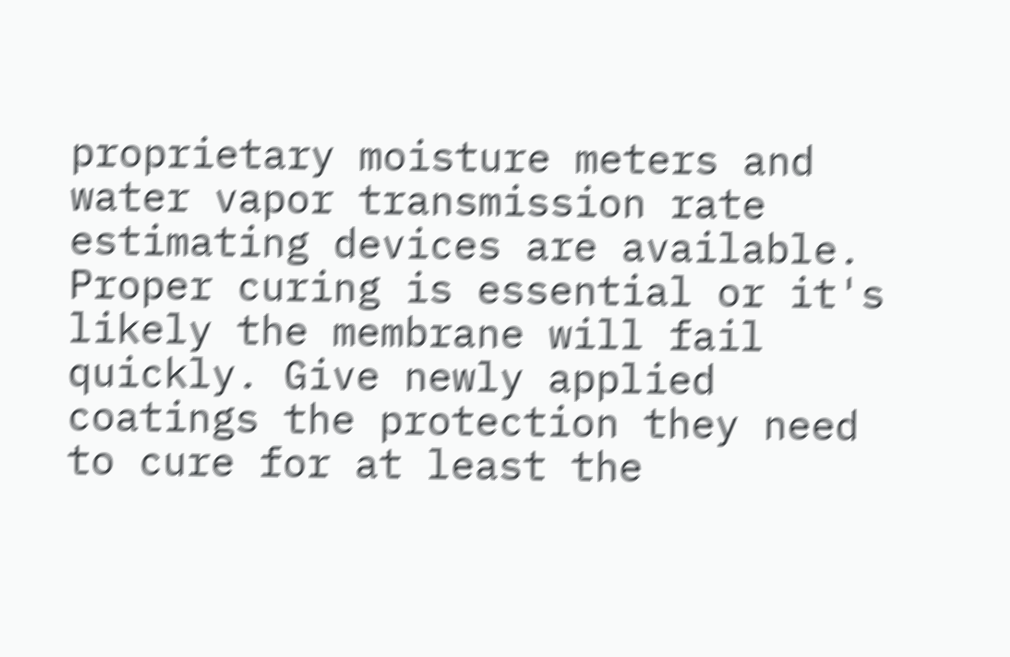proprietary moisture meters and water vapor transmission rate estimating devices are available. Proper curing is essential or it's likely the membrane will fail quickly. Give newly applied coatings the protection they need to cure for at least the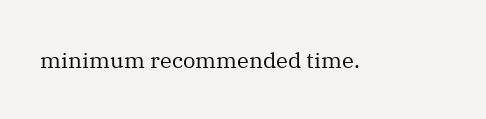minimum recommended time.